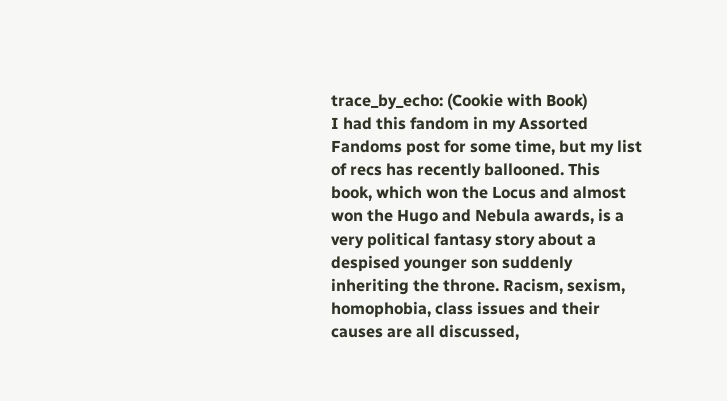trace_by_echo: (Cookie with Book)
I had this fandom in my Assorted Fandoms post for some time, but my list of recs has recently ballooned. This book, which won the Locus and almost won the Hugo and Nebula awards, is a very political fantasy story about a despised younger son suddenly inheriting the throne. Racism, sexism, homophobia, class issues and their causes are all discussed,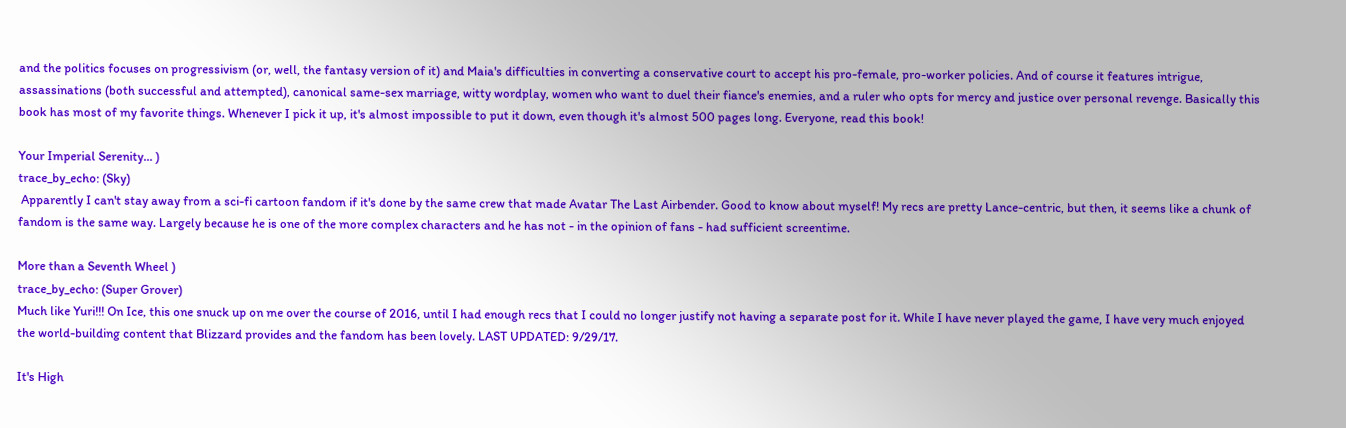and the politics focuses on progressivism (or, well, the fantasy version of it) and Maia's difficulties in converting a conservative court to accept his pro-female, pro-worker policies. And of course it features intrigue, assassinations (both successful and attempted), canonical same-sex marriage, witty wordplay, women who want to duel their fiance's enemies, and a ruler who opts for mercy and justice over personal revenge. Basically this book has most of my favorite things. Whenever I pick it up, it's almost impossible to put it down, even though it's almost 500 pages long. Everyone, read this book!

Your Imperial Serenity... )
trace_by_echo: (Sky)
 Apparently I can't stay away from a sci-fi cartoon fandom if it's done by the same crew that made Avatar The Last Airbender. Good to know about myself! My recs are pretty Lance-centric, but then, it seems like a chunk of fandom is the same way. Largely because he is one of the more complex characters and he has not - in the opinion of fans - had sufficient screentime.

More than a Seventh Wheel )
trace_by_echo: (Super Grover)
Much like Yuri!!! On Ice, this one snuck up on me over the course of 2016, until I had enough recs that I could no longer justify not having a separate post for it. While I have never played the game, I have very much enjoyed the world-building content that Blizzard provides and the fandom has been lovely. LAST UPDATED: 9/29/17.

It's High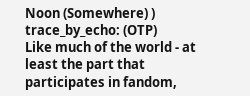Noon (Somewhere) )
trace_by_echo: (OTP)
Like much of the world - at least the part that participates in fandom,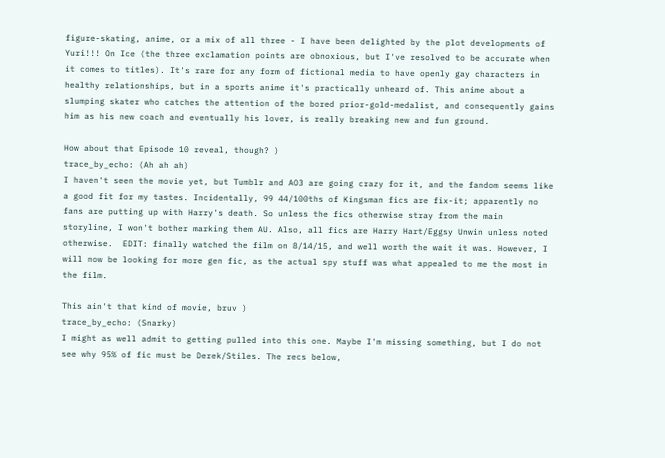figure-skating, anime, or a mix of all three - I have been delighted by the plot developments of Yuri!!! On Ice (the three exclamation points are obnoxious, but I've resolved to be accurate when it comes to titles). It's rare for any form of fictional media to have openly gay characters in healthy relationships, but in a sports anime it's practically unheard of. This anime about a slumping skater who catches the attention of the bored prior-gold-medalist, and consequently gains him as his new coach and eventually his lover, is really breaking new and fun ground.

How about that Episode 10 reveal, though? )
trace_by_echo: (Ah ah ah)
I haven't seen the movie yet, but Tumblr and AO3 are going crazy for it, and the fandom seems like a good fit for my tastes. Incidentally, 99 44/100ths of Kingsman fics are fix-it; apparently no fans are putting up with Harry's death. So unless the fics otherwise stray from the main storyline, I won't bother marking them AU. Also, all fics are Harry Hart/Eggsy Unwin unless noted otherwise.  EDIT: finally watched the film on 8/14/15, and well worth the wait it was. However, I will now be looking for more gen fic, as the actual spy stuff was what appealed to me the most in the film.

This ain't that kind of movie, bruv )
trace_by_echo: (Snarky)
I might as well admit to getting pulled into this one. Maybe I'm missing something, but I do not see why 95% of fic must be Derek/Stiles. The recs below,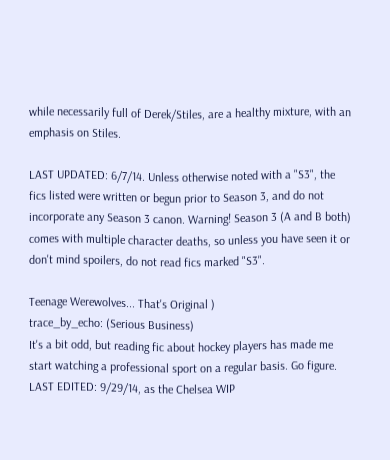while necessarily full of Derek/Stiles, are a healthy mixture, with an emphasis on Stiles.

LAST UPDATED: 6/7/14. Unless otherwise noted with a "S3", the fics listed were written or begun prior to Season 3, and do not incorporate any Season 3 canon. Warning! Season 3 (A and B both) comes with multiple character deaths, so unless you have seen it or don't mind spoilers, do not read fics marked "S3".

Teenage Werewolves... That's Original )
trace_by_echo: (Serious Business)
It's a bit odd, but reading fic about hockey players has made me start watching a professional sport on a regular basis. Go figure. LAST EDITED: 9/29/14, as the Chelsea WIP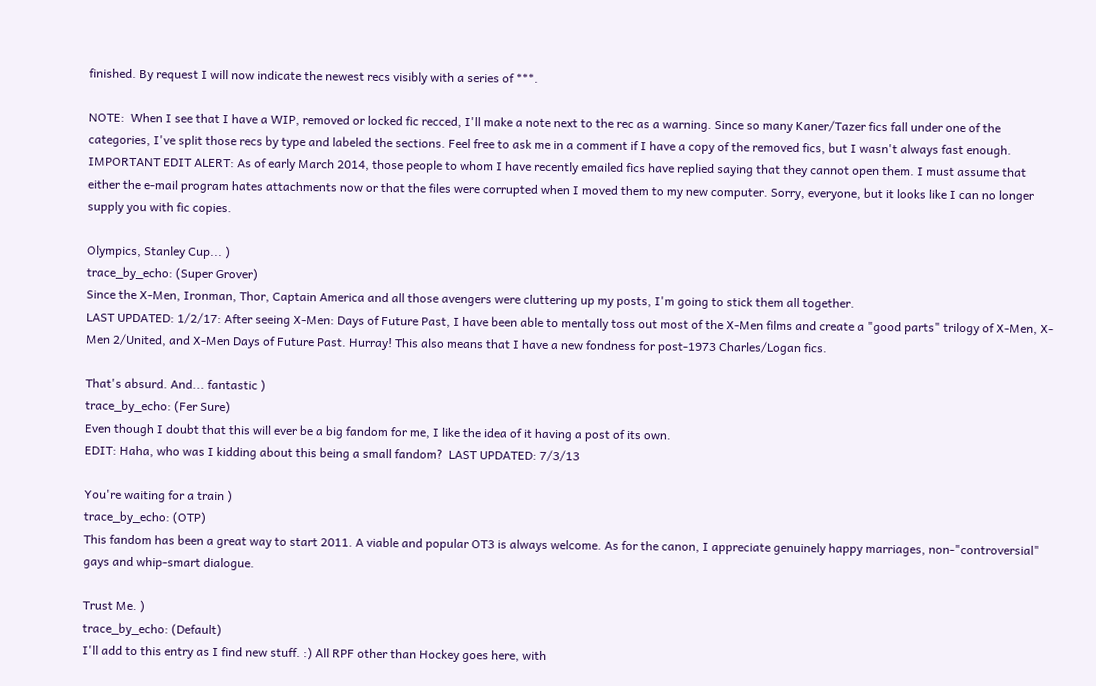finished. By request I will now indicate the newest recs visibly with a series of ***.

NOTE:  When I see that I have a WIP, removed or locked fic recced, I'll make a note next to the rec as a warning. Since so many Kaner/Tazer fics fall under one of the categories, I've split those recs by type and labeled the sections. Feel free to ask me in a comment if I have a copy of the removed fics, but I wasn't always fast enough. IMPORTANT EDIT ALERT: As of early March 2014, those people to whom I have recently emailed fics have replied saying that they cannot open them. I must assume that either the e-mail program hates attachments now or that the files were corrupted when I moved them to my new computer. Sorry, everyone, but it looks like I can no longer supply you with fic copies.

Olympics, Stanley Cup... )
trace_by_echo: (Super Grover)
Since the X-Men, Ironman, Thor, Captain America and all those avengers were cluttering up my posts, I'm going to stick them all together.
LAST UPDATED: 1/2/17: After seeing X-Men: Days of Future Past, I have been able to mentally toss out most of the X-Men films and create a "good parts" trilogy of X-Men, X-Men 2/United, and X-Men Days of Future Past. Hurray! This also means that I have a new fondness for post-1973 Charles/Logan fics.

That's absurd. And... fantastic )
trace_by_echo: (Fer Sure)
Even though I doubt that this will ever be a big fandom for me, I like the idea of it having a post of its own.
EDIT: Haha, who was I kidding about this being a small fandom?  LAST UPDATED: 7/3/13

You're waiting for a train )
trace_by_echo: (OTP)
This fandom has been a great way to start 2011. A viable and popular OT3 is always welcome. As for the canon, I appreciate genuinely happy marriages, non-"controversial" gays and whip-smart dialogue.

Trust Me. )
trace_by_echo: (Default)
I'll add to this entry as I find new stuff. :) All RPF other than Hockey goes here, with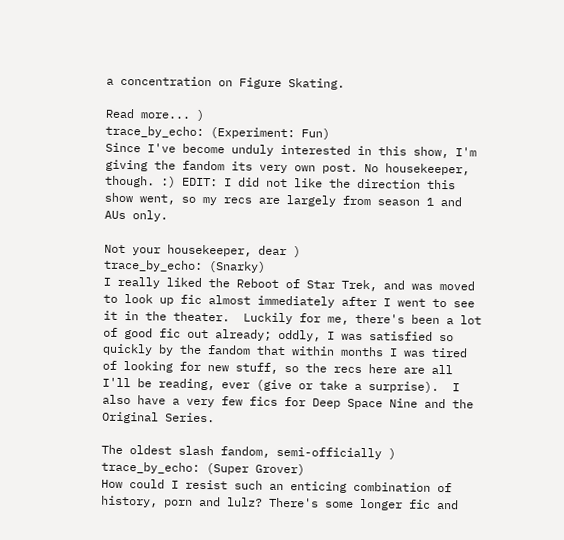a concentration on Figure Skating.

Read more... )
trace_by_echo: (Experiment: Fun)
Since I've become unduly interested in this show, I'm giving the fandom its very own post. No housekeeper, though. :) EDIT: I did not like the direction this show went, so my recs are largely from season 1 and AUs only.

Not your housekeeper, dear )
trace_by_echo: (Snarky)
I really liked the Reboot of Star Trek, and was moved to look up fic almost immediately after I went to see it in the theater.  Luckily for me, there's been a lot of good fic out already; oddly, I was satisfied so quickly by the fandom that within months I was tired of looking for new stuff, so the recs here are all I'll be reading, ever (give or take a surprise).  I also have a very few fics for Deep Space Nine and the Original Series.

The oldest slash fandom, semi-officially )
trace_by_echo: (Super Grover)
How could I resist such an enticing combination of history, porn and lulz? There's some longer fic and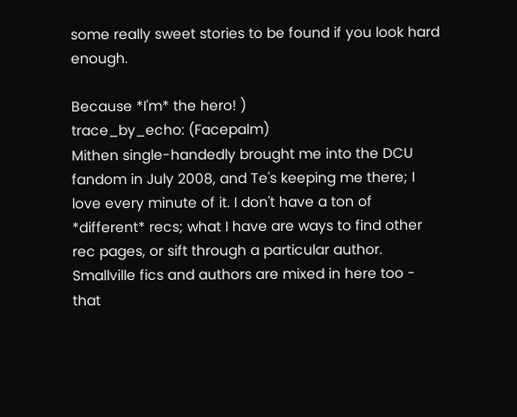some really sweet stories to be found if you look hard enough.

Because *I'm* the hero! )
trace_by_echo: (Facepalm)
Mithen single-handedly brought me into the DCU fandom in July 2008, and Te's keeping me there; I love every minute of it. I don't have a ton of *different* recs; what I have are ways to find other rec pages, or sift through a particular author. Smallville fics and authors are mixed in here too - that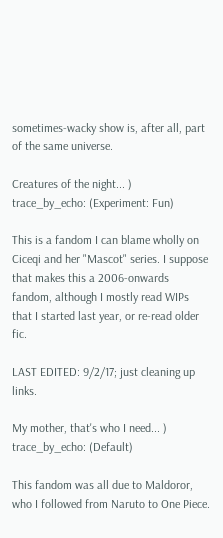sometimes-wacky show is, after all, part of the same universe.

Creatures of the night... )
trace_by_echo: (Experiment: Fun)

This is a fandom I can blame wholly on Ciceqi and her "Mascot" series. I suppose that makes this a 2006-onwards fandom, although I mostly read WIPs that I started last year, or re-read older fic.

LAST EDITED: 9/2/17; just cleaning up links.

My mother, that's who I need... )
trace_by_echo: (Default)

This fandom was all due to Maldoror, who I followed from Naruto to One Piece.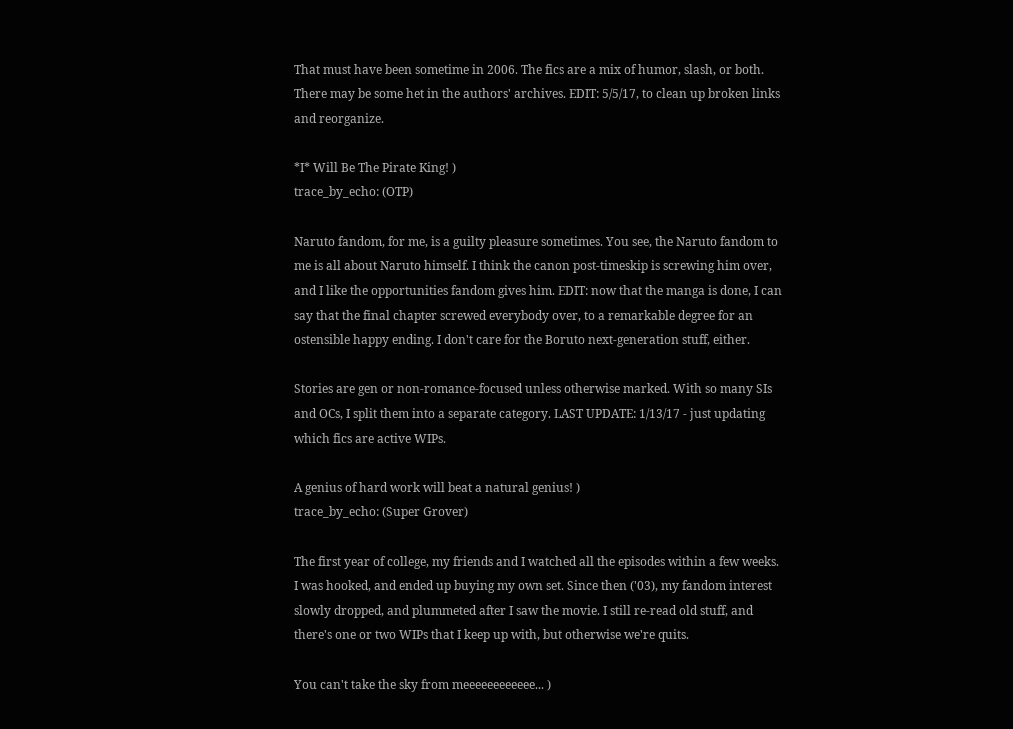That must have been sometime in 2006. The fics are a mix of humor, slash, or both. There may be some het in the authors' archives. EDIT: 5/5/17, to clean up broken links and reorganize.

*I* Will Be The Pirate King! )
trace_by_echo: (OTP)

Naruto fandom, for me, is a guilty pleasure sometimes. You see, the Naruto fandom to me is all about Naruto himself. I think the canon post-timeskip is screwing him over, and I like the opportunities fandom gives him. EDIT: now that the manga is done, I can say that the final chapter screwed everybody over, to a remarkable degree for an ostensible happy ending. I don't care for the Boruto next-generation stuff, either.

Stories are gen or non-romance-focused unless otherwise marked. With so many SIs and OCs, I split them into a separate category. LAST UPDATE: 1/13/17 - just updating which fics are active WIPs.

A genius of hard work will beat a natural genius! )
trace_by_echo: (Super Grover)

The first year of college, my friends and I watched all the episodes within a few weeks. I was hooked, and ended up buying my own set. Since then ('03), my fandom interest slowly dropped, and plummeted after I saw the movie. I still re-read old stuff, and there's one or two WIPs that I keep up with, but otherwise we're quits.

You can't take the sky from meeeeeeeeeeee... )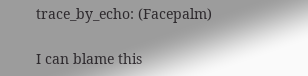trace_by_echo: (Facepalm)

I can blame this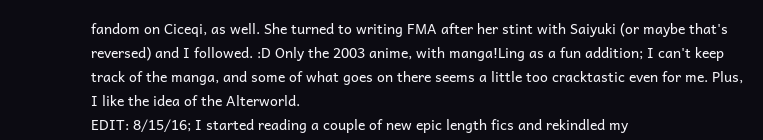fandom on Ciceqi, as well. She turned to writing FMA after her stint with Saiyuki (or maybe that's reversed) and I followed. :D Only the 2003 anime, with manga!Ling as a fun addition; I can't keep track of the manga, and some of what goes on there seems a little too cracktastic even for me. Plus, I like the idea of the Alterworld.
EDIT: 8/15/16; I started reading a couple of new epic length fics and rekindled my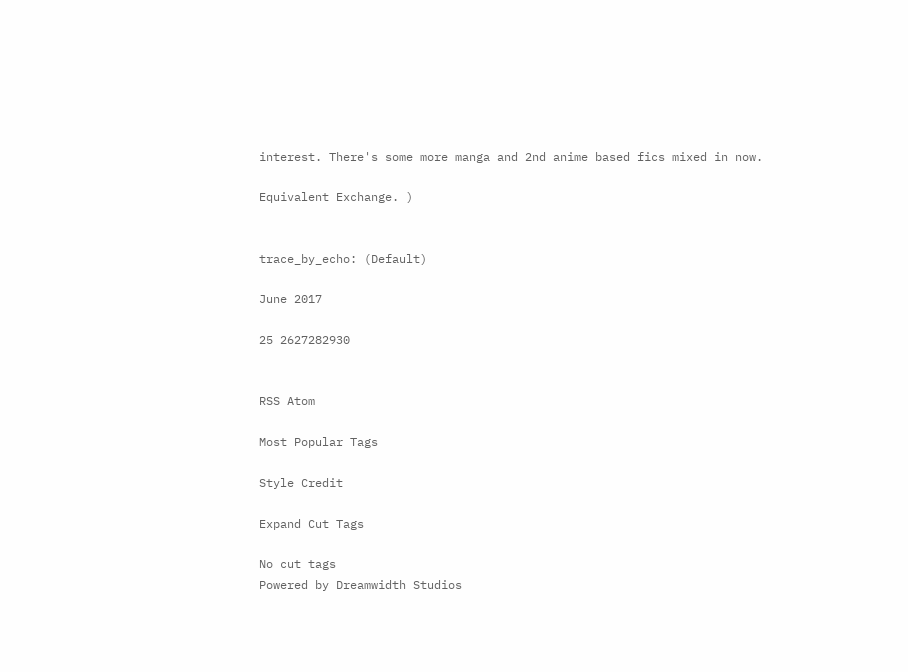interest. There's some more manga and 2nd anime based fics mixed in now.

Equivalent Exchange. )


trace_by_echo: (Default)

June 2017

25 2627282930


RSS Atom

Most Popular Tags

Style Credit

Expand Cut Tags

No cut tags
Powered by Dreamwidth Studios